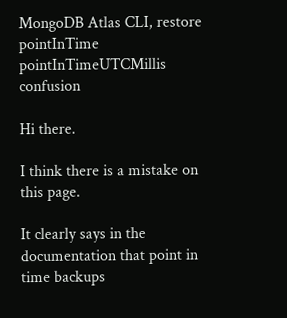MongoDB Atlas CLI, restore pointInTime pointInTimeUTCMillis confusion

Hi there.

I think there is a mistake on this page.

It clearly says in the documentation that point in time backups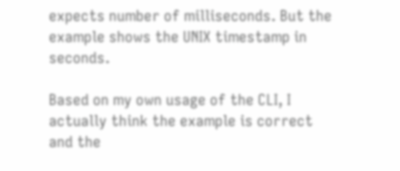expects number of milliseconds. But the example shows the UNIX timestamp in seconds.

Based on my own usage of the CLI, I actually think the example is correct and the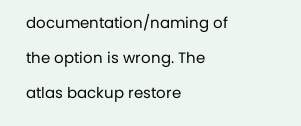documentation/naming of the option is wrong. The atlas backup restore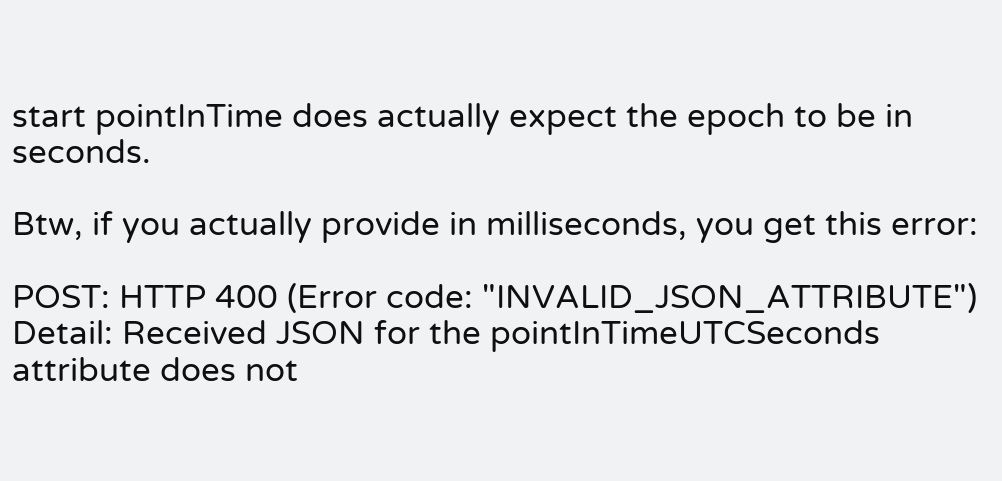start pointInTime does actually expect the epoch to be in seconds.

Btw, if you actually provide in milliseconds, you get this error:

POST: HTTP 400 (Error code: "INVALID_JSON_ATTRIBUTE") Detail: Received JSON for the pointInTimeUTCSeconds attribute does not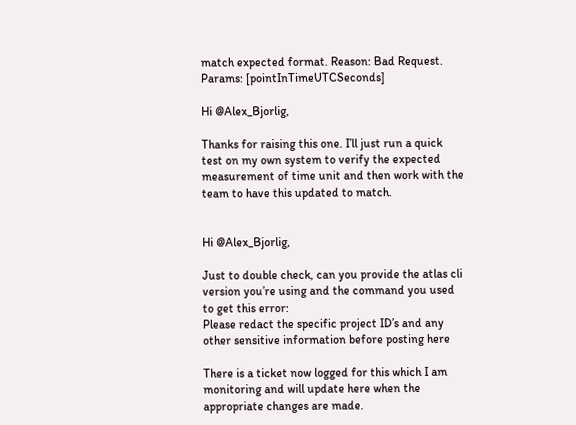match expected format. Reason: Bad Request. Params: [pointInTimeUTCSeconds]

Hi @Alex_Bjorlig,

Thanks for raising this one. I’ll just run a quick test on my own system to verify the expected measurement of time unit and then work with the team to have this updated to match.


Hi @Alex_Bjorlig,

Just to double check, can you provide the atlas cli version you’re using and the command you used to get this error:
Please redact the specific project ID’s and any other sensitive information before posting here

There is a ticket now logged for this which I am monitoring and will update here when the appropriate changes are made.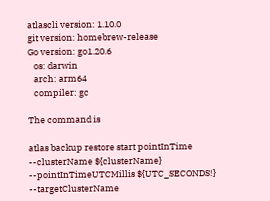atlascli version: 1.10.0
git version: homebrew-release
Go version: go1.20.6
   os: darwin
   arch: arm64
   compiler: gc

The command is

atlas backup restore start pointInTime --clusterName ${clusterName} --pointInTimeUTCMillis ${UTC_SECONDS!} --targetClusterName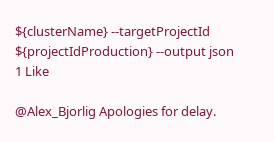${clusterName} --targetProjectId ${projectIdProduction} --output json
1 Like

@Alex_Bjorlig Apologies for delay.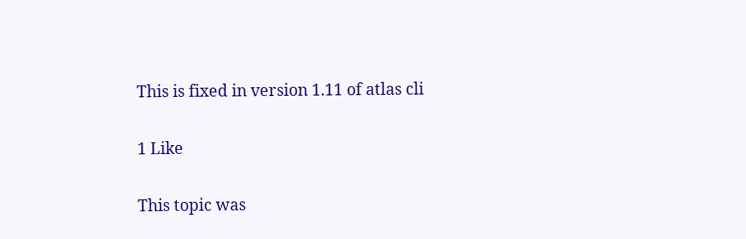This is fixed in version 1.11 of atlas cli

1 Like

This topic was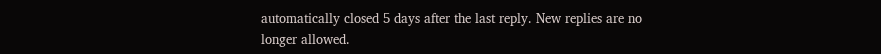automatically closed 5 days after the last reply. New replies are no longer allowed.